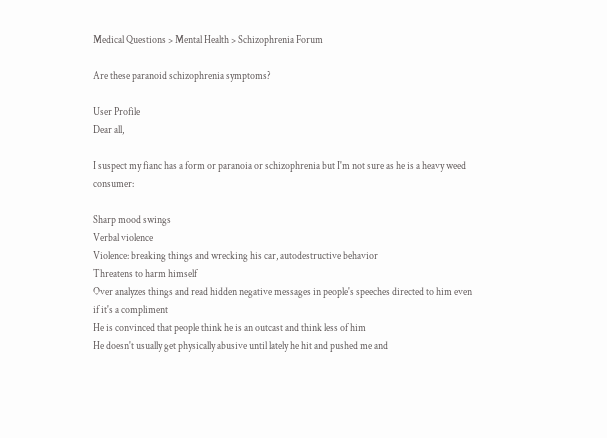Medical Questions > Mental Health > Schizophrenia Forum

Are these paranoid schizophrenia symptoms?

User Profile
Dear all,

I suspect my fianc has a form or paranoia or schizophrenia but I'm not sure as he is a heavy weed consumer:

Sharp mood swings
Verbal violence
Violence: breaking things and wrecking his car, autodestructive behavior
Threatens to harm himself
Over analyzes things and read hidden negative messages in people's speeches directed to him even if it's a compliment
He is convinced that people think he is an outcast and think less of him
He doesn't usually get physically abusive until lately he hit and pushed me and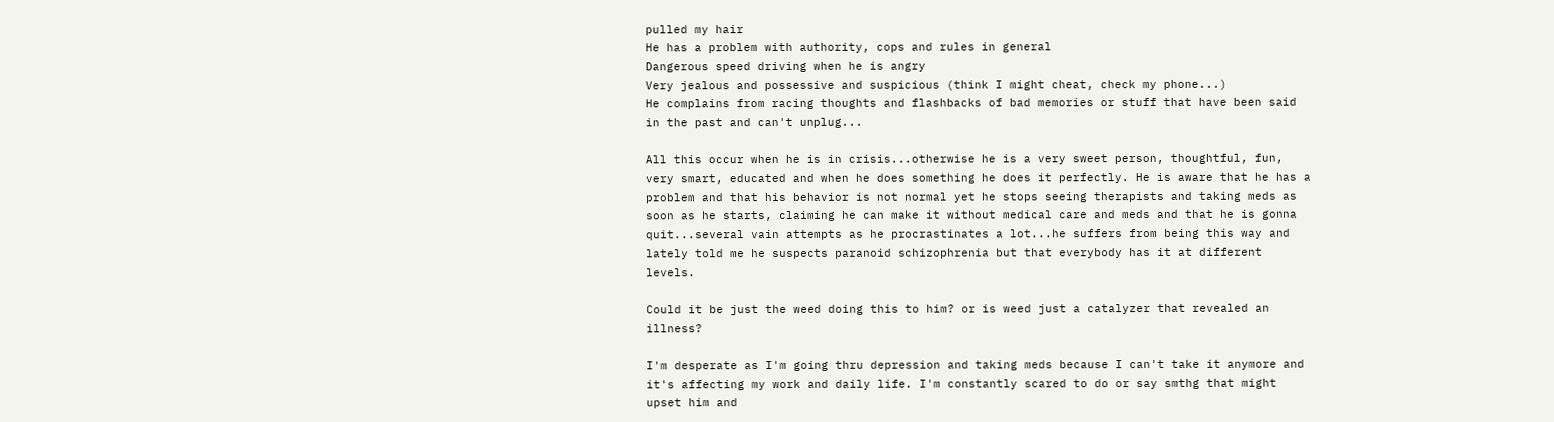pulled my hair
He has a problem with authority, cops and rules in general
Dangerous speed driving when he is angry
Very jealous and possessive and suspicious (think I might cheat, check my phone...)
He complains from racing thoughts and flashbacks of bad memories or stuff that have been said in the past and can't unplug...

All this occur when he is in crisis...otherwise he is a very sweet person, thoughtful, fun, very smart, educated and when he does something he does it perfectly. He is aware that he has a problem and that his behavior is not normal yet he stops seeing therapists and taking meds as soon as he starts, claiming he can make it without medical care and meds and that he is gonna quit...several vain attempts as he procrastinates a lot...he suffers from being this way and lately told me he suspects paranoid schizophrenia but that everybody has it at different levels.

Could it be just the weed doing this to him? or is weed just a catalyzer that revealed an illness?

I'm desperate as I'm going thru depression and taking meds because I can't take it anymore and it's affecting my work and daily life. I'm constantly scared to do or say smthg that might upset him and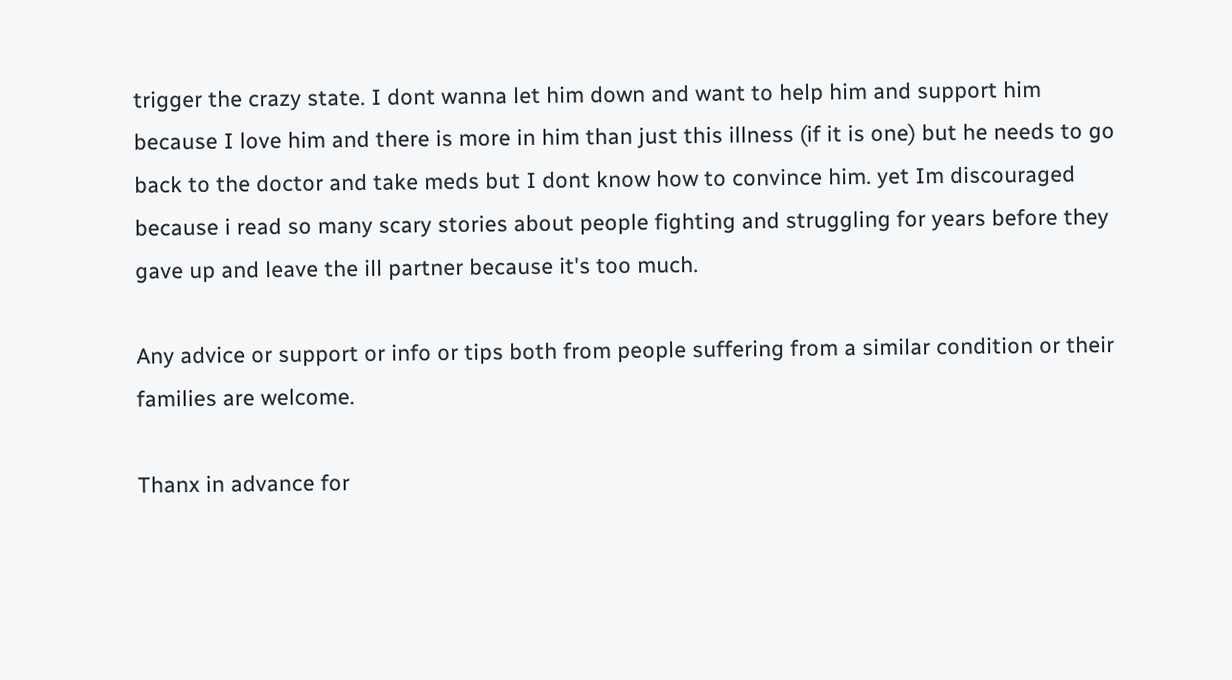trigger the crazy state. I dont wanna let him down and want to help him and support him because I love him and there is more in him than just this illness (if it is one) but he needs to go back to the doctor and take meds but I dont know how to convince him. yet Im discouraged because i read so many scary stories about people fighting and struggling for years before they gave up and leave the ill partner because it's too much.

Any advice or support or info or tips both from people suffering from a similar condition or their families are welcome.

Thanx in advance for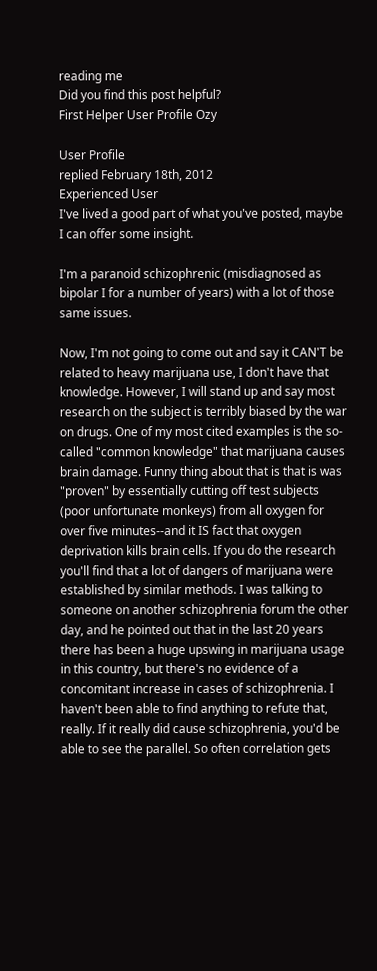reading me
Did you find this post helpful?
First Helper User Profile Ozy

User Profile
replied February 18th, 2012
Experienced User
I've lived a good part of what you've posted, maybe I can offer some insight.

I'm a paranoid schizophrenic (misdiagnosed as bipolar I for a number of years) with a lot of those same issues.

Now, I'm not going to come out and say it CAN'T be related to heavy marijuana use, I don't have that knowledge. However, I will stand up and say most research on the subject is terribly biased by the war on drugs. One of my most cited examples is the so-called "common knowledge" that marijuana causes brain damage. Funny thing about that is that is was "proven" by essentially cutting off test subjects (poor unfortunate monkeys) from all oxygen for over five minutes--and it IS fact that oxygen deprivation kills brain cells. If you do the research you'll find that a lot of dangers of marijuana were established by similar methods. I was talking to someone on another schizophrenia forum the other day, and he pointed out that in the last 20 years there has been a huge upswing in marijuana usage in this country, but there's no evidence of a concomitant increase in cases of schizophrenia. I haven't been able to find anything to refute that, really. If it really did cause schizophrenia, you'd be able to see the parallel. So often correlation gets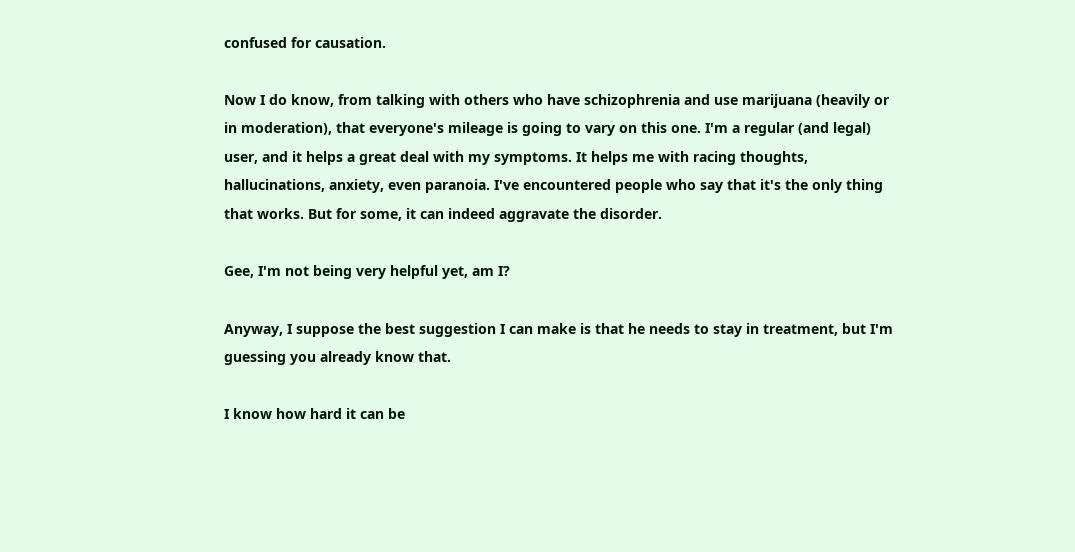confused for causation.

Now I do know, from talking with others who have schizophrenia and use marijuana (heavily or in moderation), that everyone's mileage is going to vary on this one. I'm a regular (and legal) user, and it helps a great deal with my symptoms. It helps me with racing thoughts, hallucinations, anxiety, even paranoia. I've encountered people who say that it's the only thing that works. But for some, it can indeed aggravate the disorder.

Gee, I'm not being very helpful yet, am I?

Anyway, I suppose the best suggestion I can make is that he needs to stay in treatment, but I'm guessing you already know that.

I know how hard it can be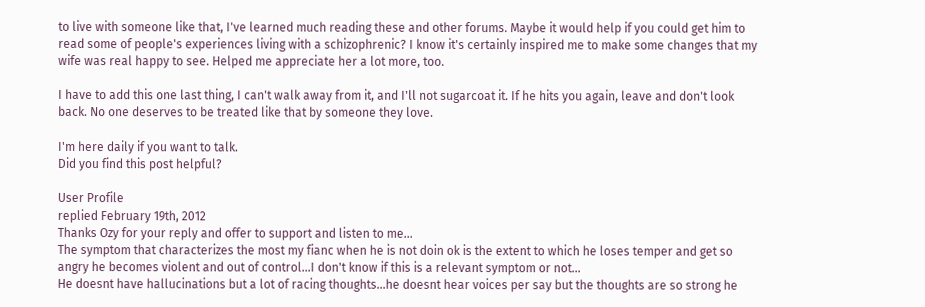to live with someone like that, I've learned much reading these and other forums. Maybe it would help if you could get him to read some of people's experiences living with a schizophrenic? I know it's certainly inspired me to make some changes that my wife was real happy to see. Helped me appreciate her a lot more, too.

I have to add this one last thing, I can't walk away from it, and I'll not sugarcoat it. If he hits you again, leave and don't look back. No one deserves to be treated like that by someone they love.

I'm here daily if you want to talk.
Did you find this post helpful?

User Profile
replied February 19th, 2012
Thanks Ozy for your reply and offer to support and listen to me...
The symptom that characterizes the most my fianc when he is not doin ok is the extent to which he loses temper and get so angry he becomes violent and out of control...I don't know if this is a relevant symptom or not...
He doesnt have hallucinations but a lot of racing thoughts...he doesnt hear voices per say but the thoughts are so strong he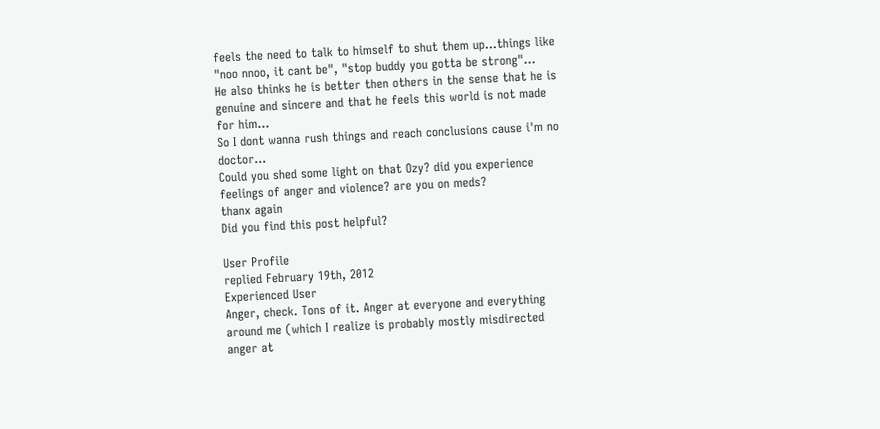feels the need to talk to himself to shut them up...things like "noo nnoo, it cant be", "stop buddy you gotta be strong"...
He also thinks he is better then others in the sense that he is genuine and sincere and that he feels this world is not made for him...
So I dont wanna rush things and reach conclusions cause i'm no doctor...
Could you shed some light on that Ozy? did you experience feelings of anger and violence? are you on meds?
thanx again
Did you find this post helpful?

User Profile
replied February 19th, 2012
Experienced User
Anger, check. Tons of it. Anger at everyone and everything around me (which I realize is probably mostly misdirected anger at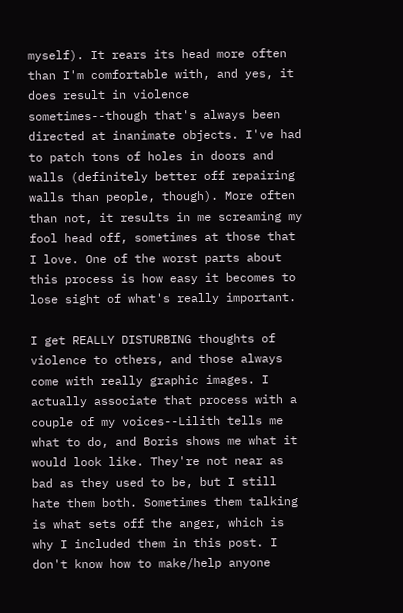myself). It rears its head more often than I'm comfortable with, and yes, it does result in violence sometimes--though that's always been directed at inanimate objects. I've had to patch tons of holes in doors and walls (definitely better off repairing walls than people, though). More often than not, it results in me screaming my fool head off, sometimes at those that I love. One of the worst parts about this process is how easy it becomes to lose sight of what's really important.

I get REALLY DISTURBING thoughts of violence to others, and those always come with really graphic images. I actually associate that process with a couple of my voices--Lilith tells me what to do, and Boris shows me what it would look like. They're not near as bad as they used to be, but I still hate them both. Sometimes them talking is what sets off the anger, which is why I included them in this post. I don't know how to make/help anyone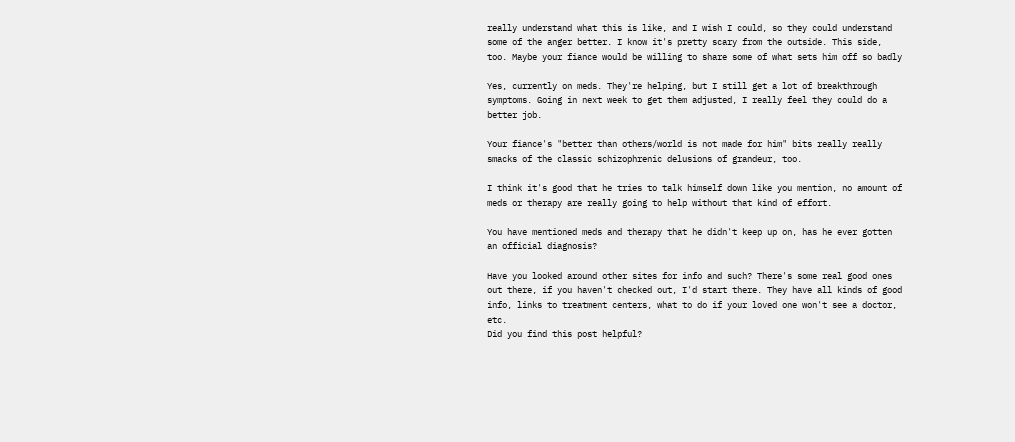really understand what this is like, and I wish I could, so they could understand some of the anger better. I know it's pretty scary from the outside. This side, too. Maybe your fiance would be willing to share some of what sets him off so badly

Yes, currently on meds. They're helping, but I still get a lot of breakthrough symptoms. Going in next week to get them adjusted, I really feel they could do a better job.

Your fiance's "better than others/world is not made for him" bits really really smacks of the classic schizophrenic delusions of grandeur, too.

I think it's good that he tries to talk himself down like you mention, no amount of meds or therapy are really going to help without that kind of effort.

You have mentioned meds and therapy that he didn't keep up on, has he ever gotten an official diagnosis?

Have you looked around other sites for info and such? There's some real good ones out there, if you haven't checked out, I'd start there. They have all kinds of good info, links to treatment centers, what to do if your loved one won't see a doctor, etc.
Did you find this post helpful?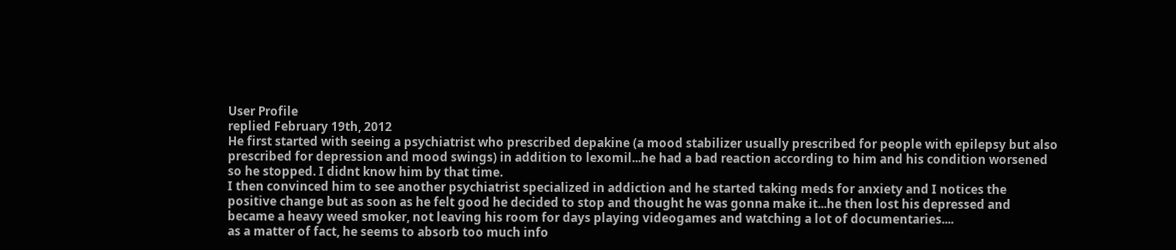User Profile
replied February 19th, 2012
He first started with seeing a psychiatrist who prescribed depakine (a mood stabilizer usually prescribed for people with epilepsy but also prescribed for depression and mood swings) in addition to lexomil...he had a bad reaction according to him and his condition worsened so he stopped. I didnt know him by that time.
I then convinced him to see another psychiatrist specialized in addiction and he started taking meds for anxiety and I notices the positive change but as soon as he felt good he decided to stop and thought he was gonna make it...he then lost his depressed and became a heavy weed smoker, not leaving his room for days playing videogames and watching a lot of documentaries....
as a matter of fact, he seems to absorb too much info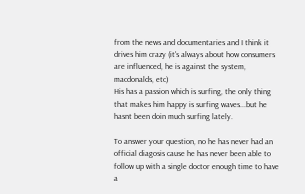from the news and documentaries and I think it drives him crazy (it's always about how consumers are influenced, he is against the system, macdonalds, etc)
His has a passion which is surfing, the only thing that makes him happy is surfing waves...but he hasnt been doin much surfing lately.

To answer your question, no he has never had an official diagosis cause he has never been able to follow up with a single doctor enough time to have a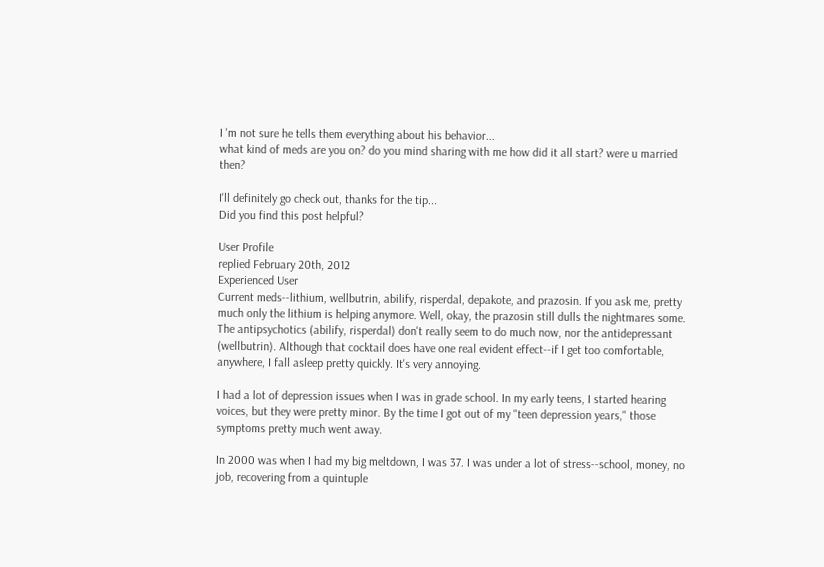I 'm not sure he tells them everything about his behavior...
what kind of meds are you on? do you mind sharing with me how did it all start? were u married then?

I'll definitely go check out, thanks for the tip...
Did you find this post helpful?

User Profile
replied February 20th, 2012
Experienced User
Current meds--lithium, wellbutrin, abilify, risperdal, depakote, and prazosin. If you ask me, pretty much only the lithium is helping anymore. Well, okay, the prazosin still dulls the nightmares some. The antipsychotics (abilify, risperdal) don't really seem to do much now, nor the antidepressant (wellbutrin). Although that cocktail does have one real evident effect--if I get too comfortable, anywhere, I fall asleep pretty quickly. It's very annoying.

I had a lot of depression issues when I was in grade school. In my early teens, I started hearing voices, but they were pretty minor. By the time I got out of my "teen depression years," those symptoms pretty much went away.

In 2000 was when I had my big meltdown, I was 37. I was under a lot of stress--school, money, no job, recovering from a quintuple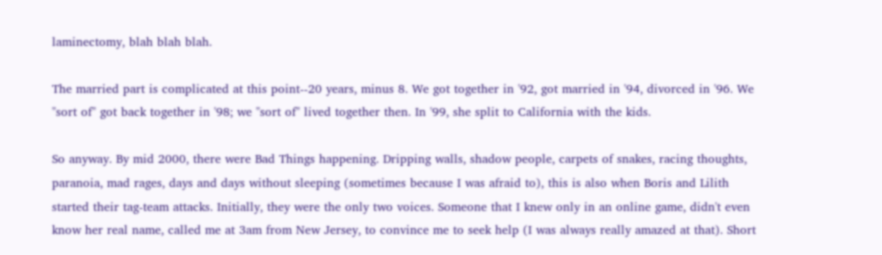laminectomy, blah blah blah.

The married part is complicated at this point--20 years, minus 8. We got together in '92, got married in '94, divorced in '96. We "sort of" got back together in '98; we "sort of" lived together then. In '99, she split to California with the kids.

So anyway. By mid 2000, there were Bad Things happening. Dripping walls, shadow people, carpets of snakes, racing thoughts, paranoia, mad rages, days and days without sleeping (sometimes because I was afraid to), this is also when Boris and Lilith started their tag-team attacks. Initially, they were the only two voices. Someone that I knew only in an online game, didn't even know her real name, called me at 3am from New Jersey, to convince me to seek help (I was always really amazed at that). Short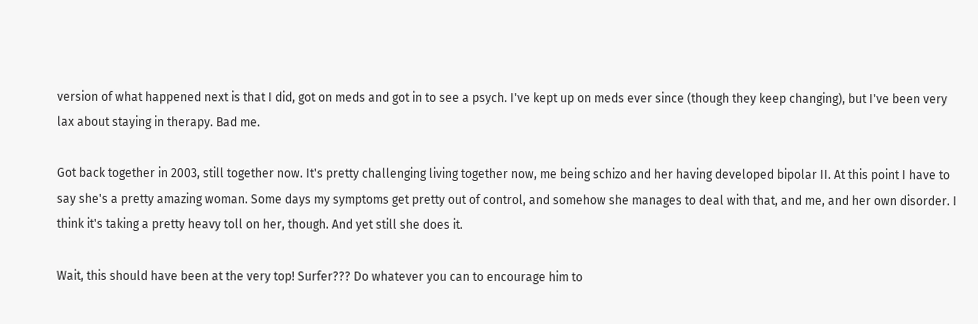version of what happened next is that I did, got on meds and got in to see a psych. I've kept up on meds ever since (though they keep changing), but I've been very lax about staying in therapy. Bad me.

Got back together in 2003, still together now. It's pretty challenging living together now, me being schizo and her having developed bipolar II. At this point I have to say she's a pretty amazing woman. Some days my symptoms get pretty out of control, and somehow she manages to deal with that, and me, and her own disorder. I think it's taking a pretty heavy toll on her, though. And yet still she does it.

Wait, this should have been at the very top! Surfer??? Do whatever you can to encourage him to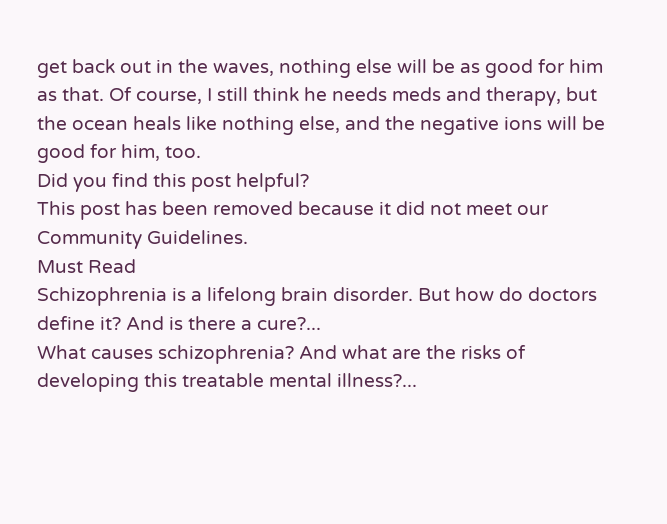get back out in the waves, nothing else will be as good for him as that. Of course, I still think he needs meds and therapy, but the ocean heals like nothing else, and the negative ions will be good for him, too.
Did you find this post helpful?
This post has been removed because it did not meet our Community Guidelines.
Must Read
Schizophrenia is a lifelong brain disorder. But how do doctors define it? And is there a cure?...
What causes schizophrenia? And what are the risks of developing this treatable mental illness?...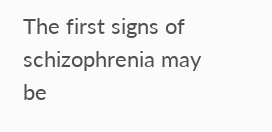The first signs of schizophrenia may be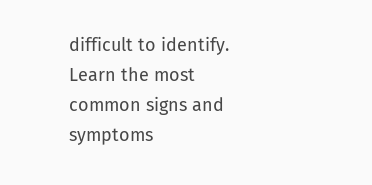difficult to identify. Learn the most common signs and symptoms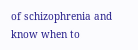of schizophrenia and know when to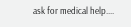ask for medical help....